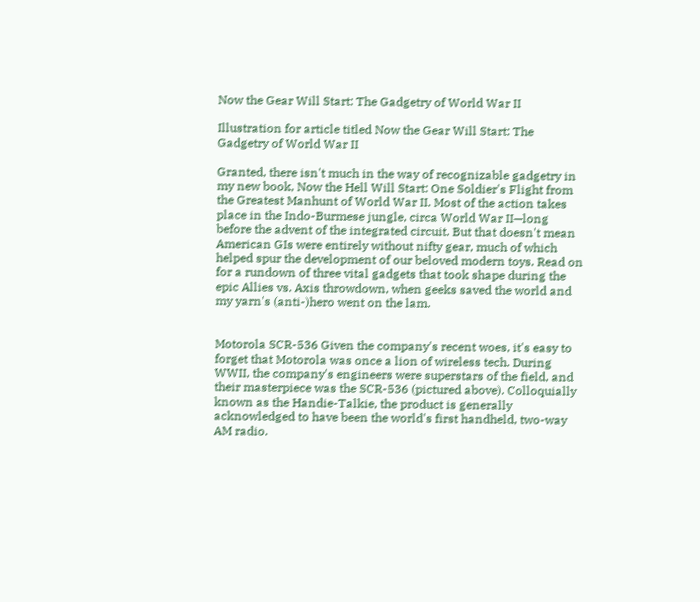Now the Gear Will Start: The Gadgetry of World War II

Illustration for article titled Now the Gear Will Start: The Gadgetry of World War II

Granted, there isn't much in the way of recognizable gadgetry in my new book, Now the Hell Will Start: One Soldier's Flight from the Greatest Manhunt of World War II. Most of the action takes place in the Indo-Burmese jungle, circa World War II—long before the advent of the integrated circuit. But that doesn't mean American GIs were entirely without nifty gear, much of which helped spur the development of our beloved modern toys. Read on for a rundown of three vital gadgets that took shape during the epic Allies vs. Axis throwdown, when geeks saved the world and my yarn's (anti-)hero went on the lam.


Motorola SCR-536 Given the company's recent woes, it's easy to forget that Motorola was once a lion of wireless tech. During WWII, the company's engineers were superstars of the field, and their masterpiece was the SCR-536 (pictured above). Colloquially known as the Handie-Talkie, the product is generally acknowledged to have been the world's first handheld, two-way AM radio.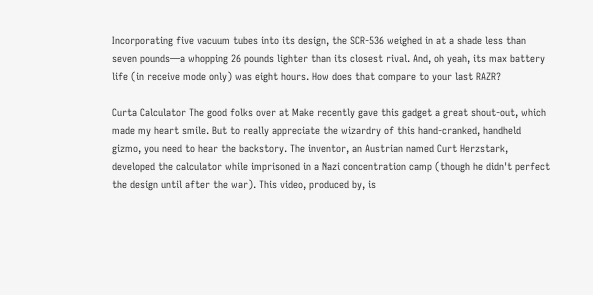Incorporating five vacuum tubes into its design, the SCR-536 weighed in at a shade less than seven pounds—a whopping 26 pounds lighter than its closest rival. And, oh yeah, its max battery life (in receive mode only) was eight hours. How does that compare to your last RAZR?

Curta Calculator The good folks over at Make recently gave this gadget a great shout-out, which made my heart smile. But to really appreciate the wizardry of this hand-cranked, handheld gizmo, you need to hear the backstory. The inventor, an Austrian named Curt Herzstark, developed the calculator while imprisoned in a Nazi concentration camp (though he didn't perfect the design until after the war). This video, produced by, is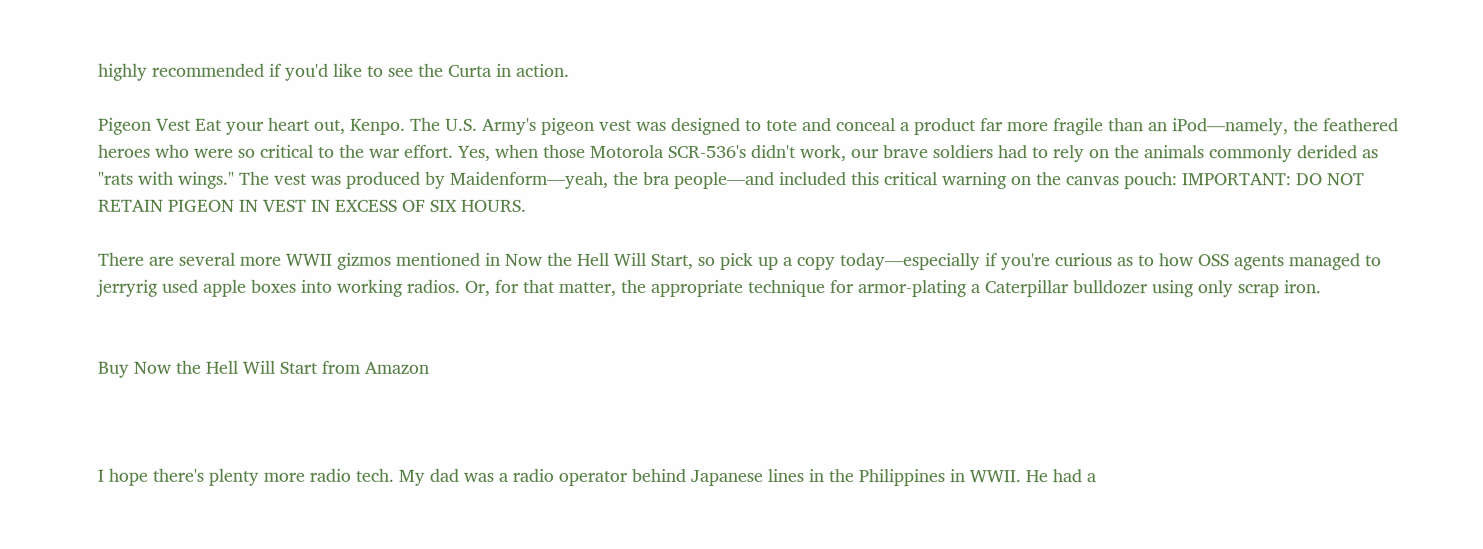highly recommended if you'd like to see the Curta in action.

Pigeon Vest Eat your heart out, Kenpo. The U.S. Army's pigeon vest was designed to tote and conceal a product far more fragile than an iPod—namely, the feathered heroes who were so critical to the war effort. Yes, when those Motorola SCR-536's didn't work, our brave soldiers had to rely on the animals commonly derided as "rats with wings." The vest was produced by Maidenform—yeah, the bra people—and included this critical warning on the canvas pouch: IMPORTANT: DO NOT RETAIN PIGEON IN VEST IN EXCESS OF SIX HOURS.

There are several more WWII gizmos mentioned in Now the Hell Will Start, so pick up a copy today—especially if you're curious as to how OSS agents managed to jerryrig used apple boxes into working radios. Or, for that matter, the appropriate technique for armor-plating a Caterpillar bulldozer using only scrap iron.


Buy Now the Hell Will Start from Amazon



I hope there's plenty more radio tech. My dad was a radio operator behind Japanese lines in the Philippines in WWII. He had a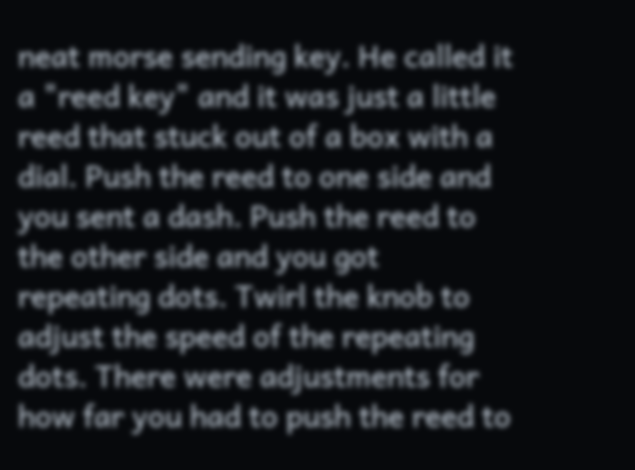neat morse sending key. He called it a "reed key" and it was just a little reed that stuck out of a box with a dial. Push the reed to one side and you sent a dash. Push the reed to the other side and you got repeating dots. Twirl the knob to adjust the speed of the repeating dots. There were adjustments for how far you had to push the reed to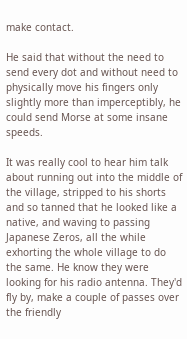make contact.

He said that without the need to send every dot and without need to physically move his fingers only slightly more than imperceptibly, he could send Morse at some insane speeds.

It was really cool to hear him talk about running out into the middle of the village, stripped to his shorts and so tanned that he looked like a native, and waving to passing Japanese Zeros, all the while exhorting the whole village to do the same. He know they were looking for his radio antenna. They'd fly by, make a couple of passes over the friendly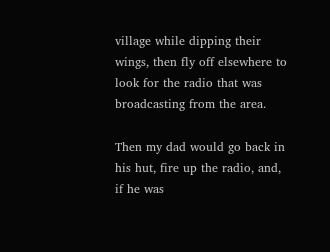village while dipping their wings, then fly off elsewhere to look for the radio that was broadcasting from the area.

Then my dad would go back in his hut, fire up the radio, and, if he was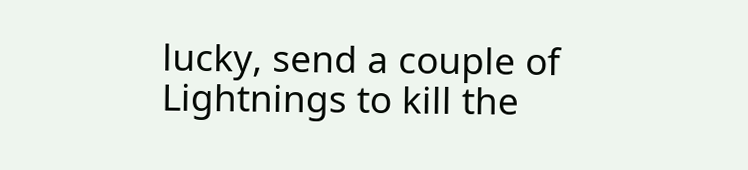lucky, send a couple of Lightnings to kill the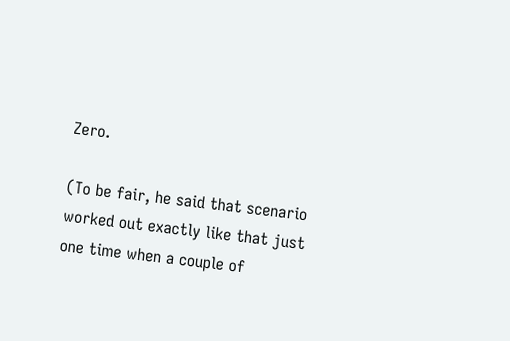Zero.

(To be fair, he said that scenario worked out exactly like that just one time when a couple of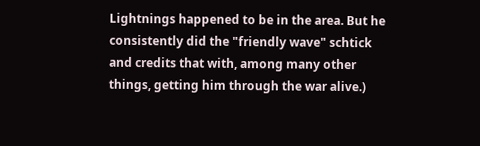Lightnings happened to be in the area. But he consistently did the "friendly wave" schtick and credits that with, among many other things, getting him through the war alive.)